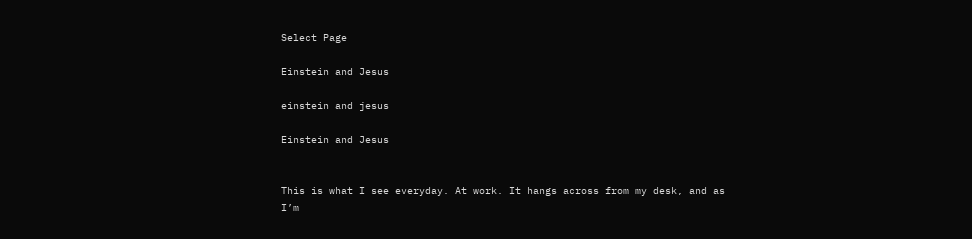Select Page

Einstein and Jesus

einstein and jesus

Einstein and Jesus


This is what I see everyday. At work. It hangs across from my desk, and as I’m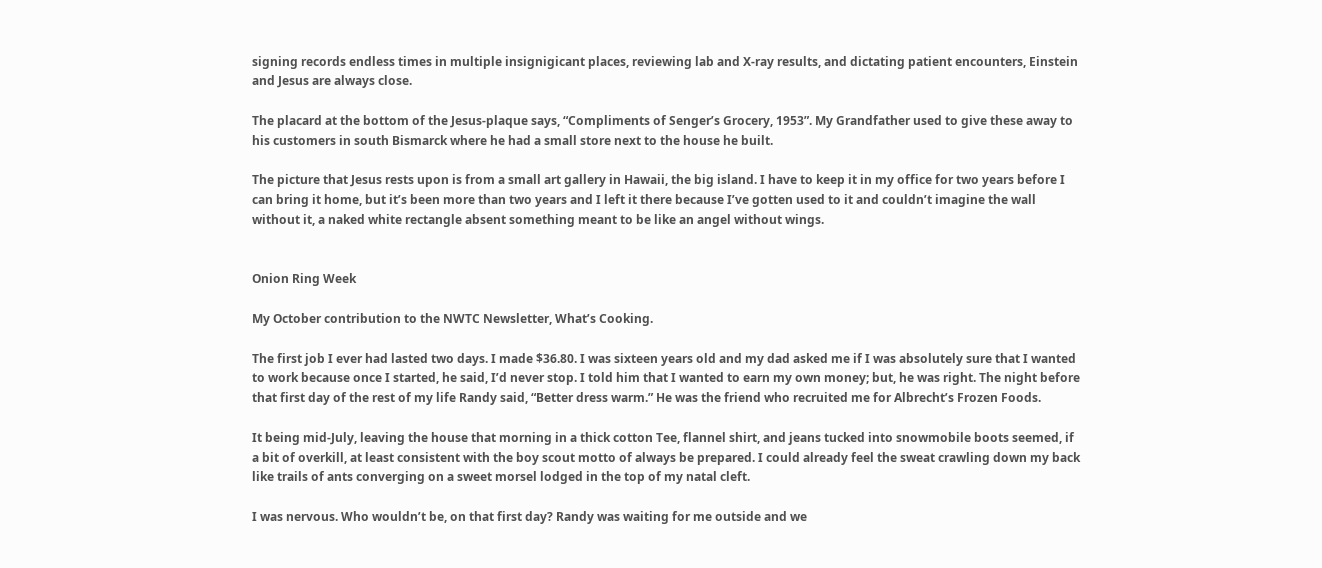signing records endless times in multiple insignigicant places, reviewing lab and X-ray results, and dictating patient encounters, Einstein and Jesus are always close.

The placard at the bottom of the Jesus-plaque says, “Compliments of Senger’s Grocery, 1953”. My Grandfather used to give these away to his customers in south Bismarck where he had a small store next to the house he built.

The picture that Jesus rests upon is from a small art gallery in Hawaii, the big island. I have to keep it in my office for two years before I can bring it home, but it’s been more than two years and I left it there because I’ve gotten used to it and couldn’t imagine the wall without it, a naked white rectangle absent something meant to be like an angel without wings.


Onion Ring Week

My October contribution to the NWTC Newsletter, What’s Cooking.

The first job I ever had lasted two days. I made $36.80. I was sixteen years old and my dad asked me if I was absolutely sure that I wanted to work because once I started, he said, I’d never stop. I told him that I wanted to earn my own money; but, he was right. The night before that first day of the rest of my life Randy said, “Better dress warm.” He was the friend who recruited me for Albrecht’s Frozen Foods.

It being mid-July, leaving the house that morning in a thick cotton Tee, flannel shirt, and jeans tucked into snowmobile boots seemed, if a bit of overkill, at least consistent with the boy scout motto of always be prepared. I could already feel the sweat crawling down my back like trails of ants converging on a sweet morsel lodged in the top of my natal cleft.

I was nervous. Who wouldn’t be, on that first day? Randy was waiting for me outside and we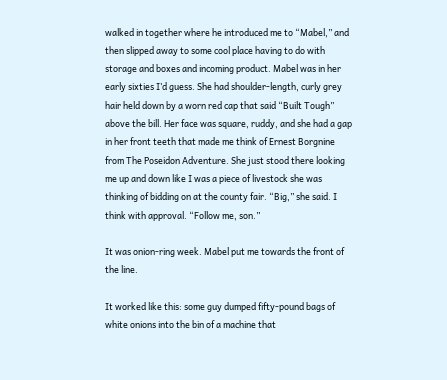walked in together where he introduced me to “Mabel,” and then slipped away to some cool place having to do with storage and boxes and incoming product. Mabel was in her early sixties I’d guess. She had shoulder-length, curly grey hair held down by a worn red cap that said “Built Tough” above the bill. Her face was square, ruddy, and she had a gap in her front teeth that made me think of Ernest Borgnine from The Poseidon Adventure. She just stood there looking me up and down like I was a piece of livestock she was thinking of bidding on at the county fair. “Big,” she said. I think with approval. “Follow me, son.”

It was onion-ring week. Mabel put me towards the front of the line.

It worked like this: some guy dumped fifty-pound bags of white onions into the bin of a machine that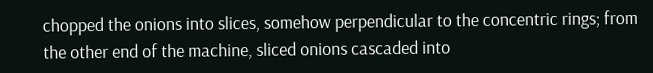chopped the onions into slices, somehow perpendicular to the concentric rings; from the other end of the machine, sliced onions cascaded into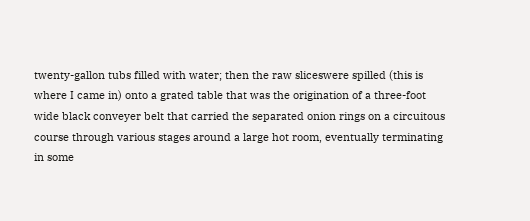twenty-gallon tubs filled with water; then the raw sliceswere spilled (this is where I came in) onto a grated table that was the origination of a three-foot wide black conveyer belt that carried the separated onion rings on a circuitous course through various stages around a large hot room, eventually terminating in some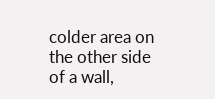colder area on the other side of a wall,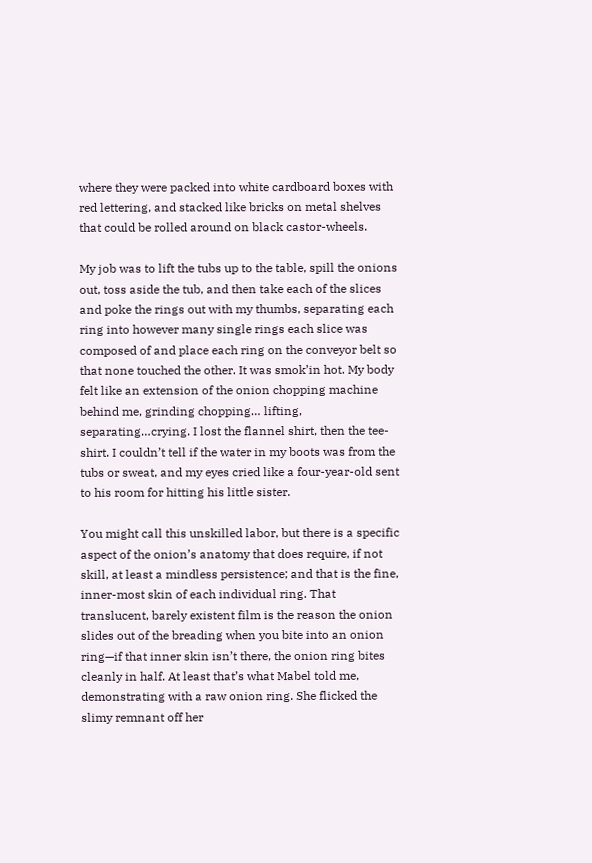where they were packed into white cardboard boxes with red lettering, and stacked like bricks on metal shelves that could be rolled around on black castor-wheels.

My job was to lift the tubs up to the table, spill the onions out, toss aside the tub, and then take each of the slices and poke the rings out with my thumbs, separating each ring into however many single rings each slice was composed of and place each ring on the conveyor belt so that none touched the other. It was smok’in hot. My body felt like an extension of the onion chopping machine behind me, grinding chopping… lifting, separating…crying. I lost the flannel shirt, then the tee-shirt. I couldn’t tell if the water in my boots was from the tubs or sweat, and my eyes cried like a four-year-old sent to his room for hitting his little sister.

You might call this unskilled labor, but there is a specific aspect of the onion’s anatomy that does require, if not skill, at least a mindless persistence; and that is the fine, inner-most skin of each individual ring. That translucent, barely existent film is the reason the onion slides out of the breading when you bite into an onion ring—if that inner skin isn’t there, the onion ring bites cleanly in half. At least that’s what Mabel told me, demonstrating with a raw onion ring. She flicked the slimy remnant off her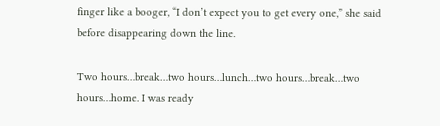finger like a booger, “I don’t expect you to get every one,” she said before disappearing down the line.

Two hours…break…two hours…lunch…two hours…break…two hours…home. I was ready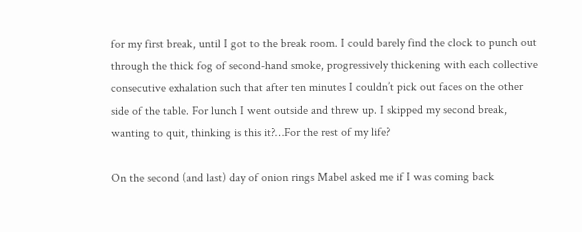for my first break, until I got to the break room. I could barely find the clock to punch out through the thick fog of second-hand smoke, progressively thickening with each collective consecutive exhalation such that after ten minutes I couldn’t pick out faces on the other side of the table. For lunch I went outside and threw up. I skipped my second break, wanting to quit, thinking is this it?…For the rest of my life?

On the second (and last) day of onion rings Mabel asked me if I was coming back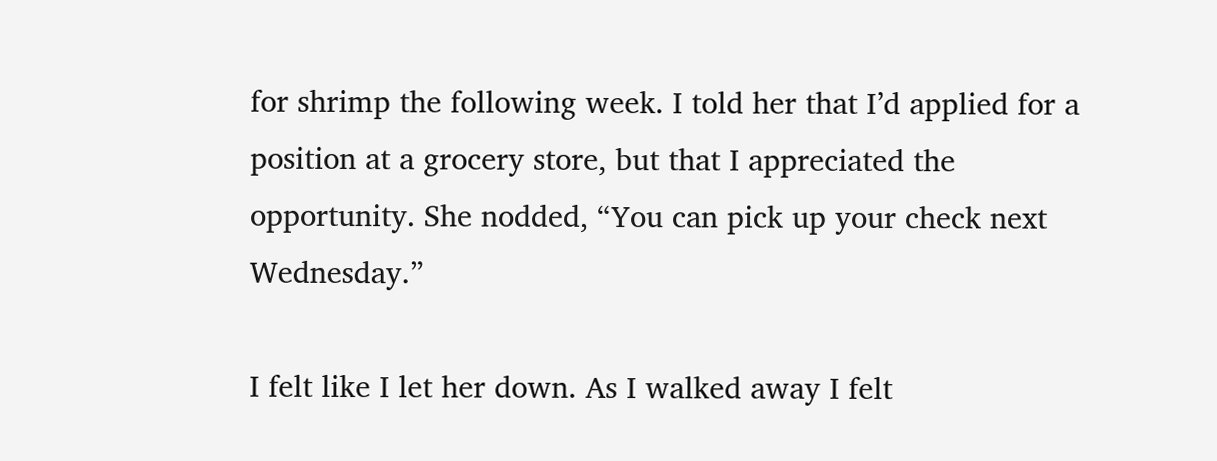for shrimp the following week. I told her that I’d applied for a position at a grocery store, but that I appreciated the opportunity. She nodded, “You can pick up your check next Wednesday.”

I felt like I let her down. As I walked away I felt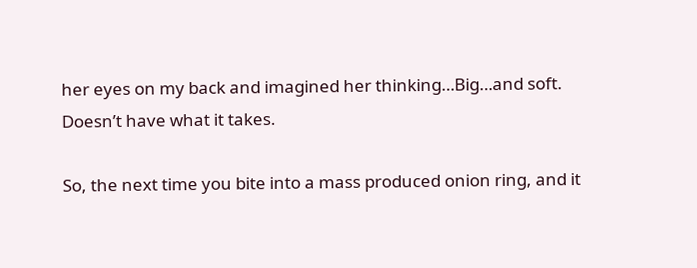her eyes on my back and imagined her thinking…Big…and soft. Doesn’t have what it takes.

So, the next time you bite into a mass produced onion ring, and it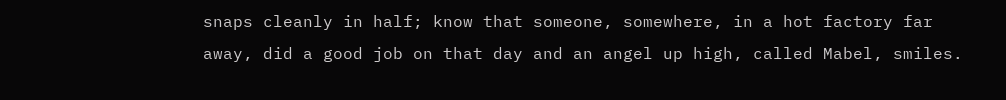snaps cleanly in half; know that someone, somewhere, in a hot factory far away, did a good job on that day and an angel up high, called Mabel, smiles.